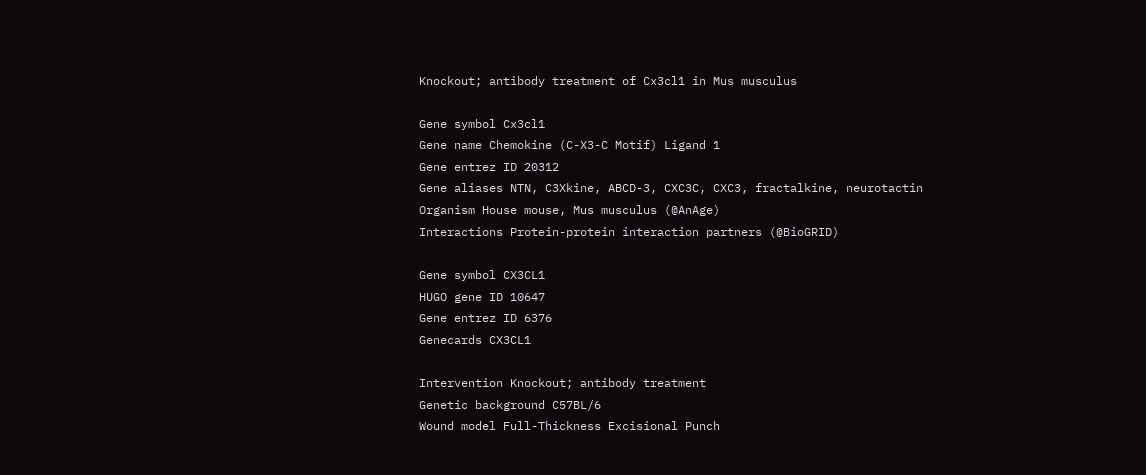Knockout; antibody treatment of Cx3cl1 in Mus musculus

Gene symbol Cx3cl1
Gene name Chemokine (C-X3-C Motif) Ligand 1
Gene entrez ID 20312
Gene aliases NTN, C3Xkine, ABCD-3, CXC3C, CXC3, fractalkine, neurotactin
Organism House mouse, Mus musculus (@AnAge)
Interactions Protein-protein interaction partners (@BioGRID)

Gene symbol CX3CL1
HUGO gene ID 10647
Gene entrez ID 6376
Genecards CX3CL1

Intervention Knockout; antibody treatment
Genetic background C57BL/6
Wound model Full-Thickness Excisional Punch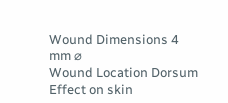Wound Dimensions 4 mm ⌀
Wound Location Dorsum
Effect on skin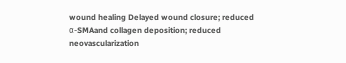wound healing Delayed wound closure; reduced α-SMAand collagen deposition; reduced neovascularization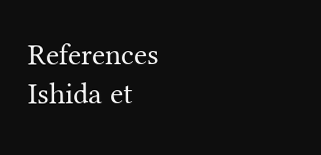References Ishida et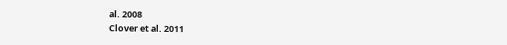al. 2008
Clover et al. 2011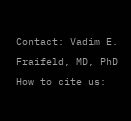Contact: Vadim E. Fraifeld, MD, PhD
How to cite us: